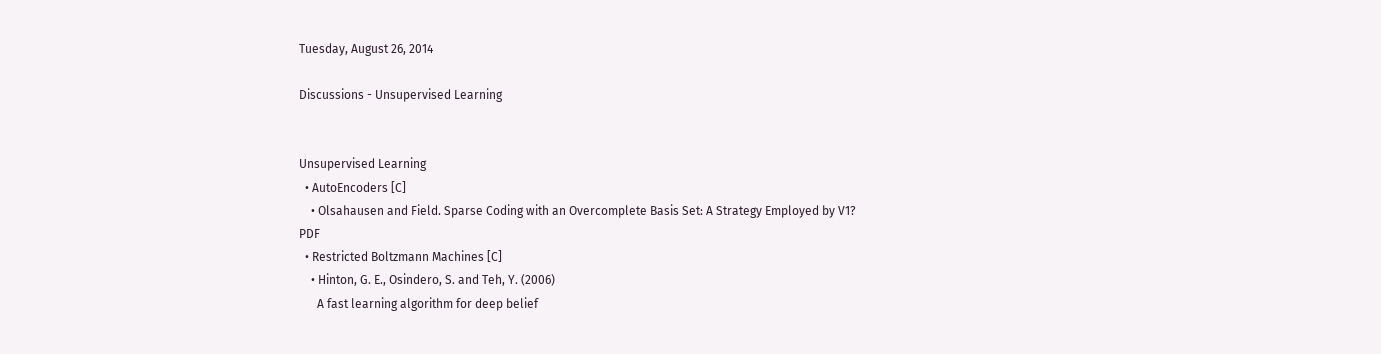Tuesday, August 26, 2014

Discussions - Unsupervised Learning


Unsupervised Learning
  • AutoEncoders [C]
    • Olsahausen and Field. Sparse Coding with an Overcomplete Basis Set: A Strategy Employed by V1? PDF
  • Restricted Boltzmann Machines [C]
    • Hinton, G. E., Osindero, S. and Teh, Y. (2006)
      A fast learning algorithm for deep belief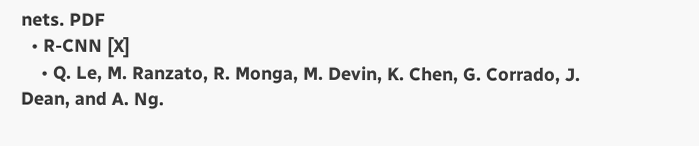nets. PDF
  • R-CNN [X]
    • Q. Le, M. Ranzato, R. Monga, M. Devin, K. Chen, G. Corrado, J. Dean, and A. Ng.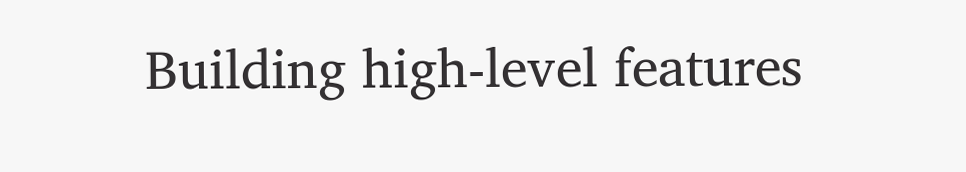Building high-level features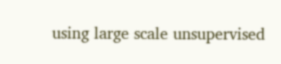using large scale unsupervised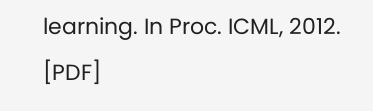learning. In Proc. ICML, 2012. [PDF]